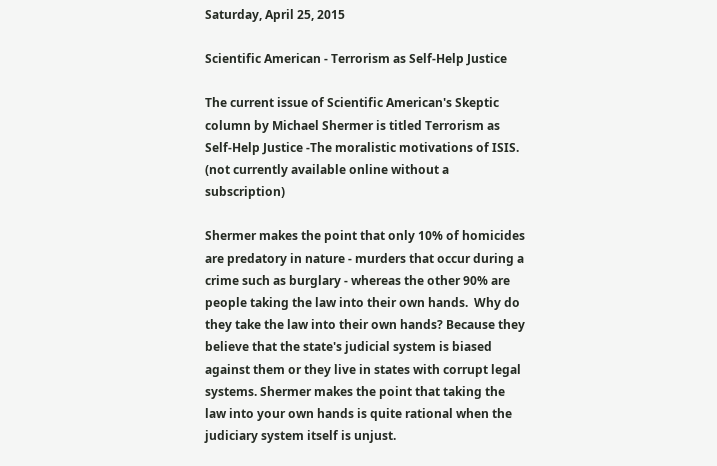Saturday, April 25, 2015

Scientific American - Terrorism as Self-Help Justice

The current issue of Scientific American's Skeptic column by Michael Shermer is titled Terrorism as Self-Help Justice -The moralistic motivations of ISIS. (not currently available online without a subscription)

Shermer makes the point that only 10% of homicides are predatory in nature - murders that occur during a crime such as burglary - whereas the other 90% are people taking the law into their own hands.  Why do they take the law into their own hands? Because they believe that the state's judicial system is biased against them or they live in states with corrupt legal systems. Shermer makes the point that taking the law into your own hands is quite rational when the judiciary system itself is unjust.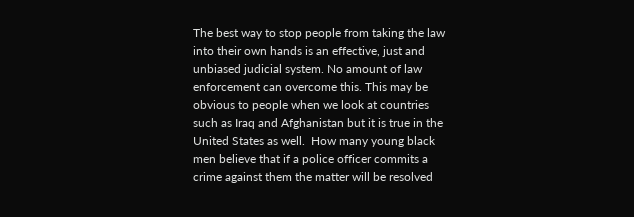The best way to stop people from taking the law into their own hands is an effective, just and unbiased judicial system. No amount of law enforcement can overcome this. This may be obvious to people when we look at countries such as Iraq and Afghanistan but it is true in the United States as well.  How many young black men believe that if a police officer commits a crime against them the matter will be resolved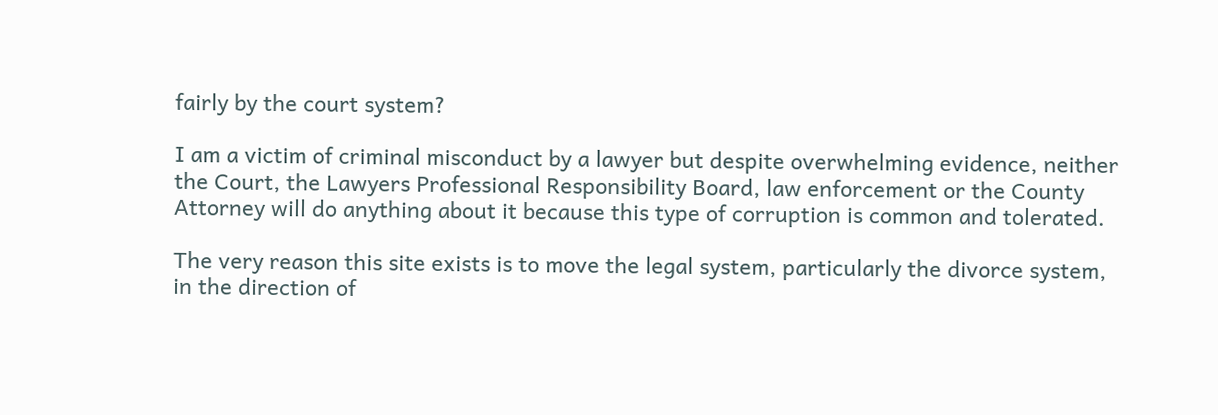fairly by the court system?

I am a victim of criminal misconduct by a lawyer but despite overwhelming evidence, neither the Court, the Lawyers Professional Responsibility Board, law enforcement or the County Attorney will do anything about it because this type of corruption is common and tolerated.

The very reason this site exists is to move the legal system, particularly the divorce system, in the direction of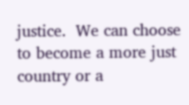justice.  We can choose to become a more just country or a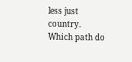less just country. Which path do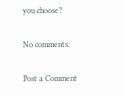you choose?

No comments:

Post a Comment